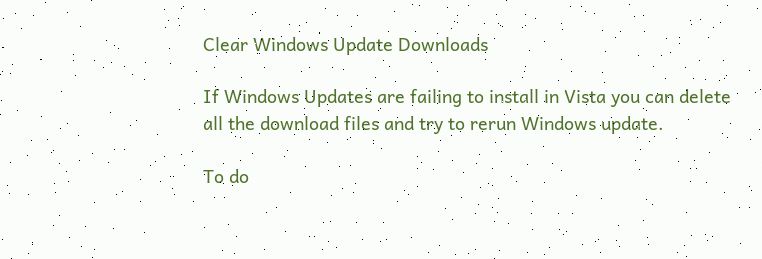Clear Windows Update Downloads

If Windows Updates are failing to install in Vista you can delete all the download files and try to rerun Windows update.

To do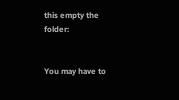this empty the folder:


You may have to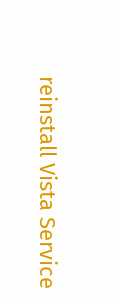reinstall Vista Service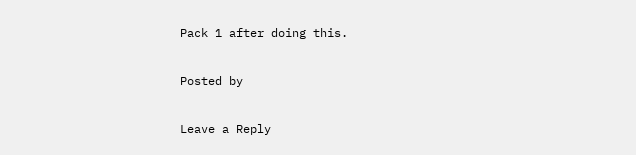Pack 1 after doing this.

Posted by

Leave a Reply